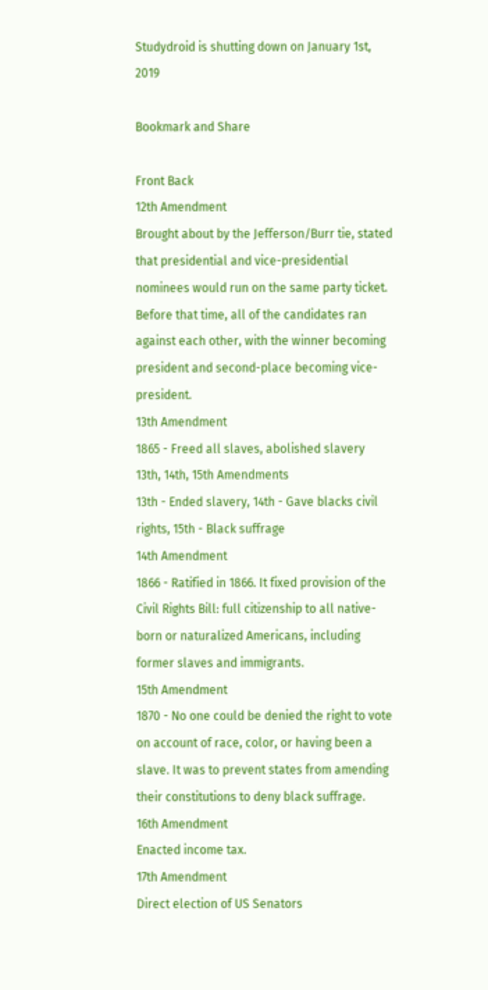Studydroid is shutting down on January 1st, 2019

Bookmark and Share

Front Back
12th Amendment
Brought about by the Jefferson/Burr tie, stated that presidential and vice-presidential nominees would run on the same party ticket. Before that time, all of the candidates ran against each other, with the winner becoming president and second-place becoming vice-president.
13th Amendment
1865 - Freed all slaves, abolished slavery
13th, 14th, 15th Amendments
13th - Ended slavery, 14th - Gave blacks civil rights, 15th - Black suffrage
14th Amendment
1866 - Ratified in 1866. It fixed provision of the Civil Rights Bill: full citizenship to all native-born or naturalized Americans, including former slaves and immigrants.
15th Amendment
1870 - No one could be denied the right to vote on account of race, color, or having been a slave. It was to prevent states from amending their constitutions to deny black suffrage.
16th Amendment
Enacted income tax.
17th Amendment
Direct election of US Senators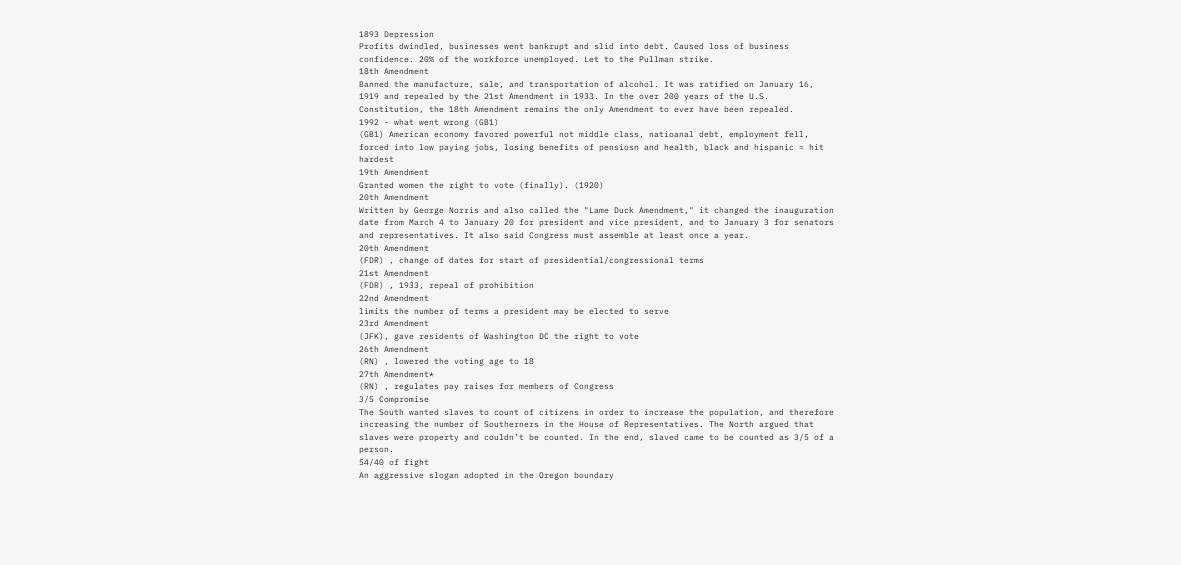1893 Depression
Profits dwindled, businesses went bankrupt and slid into debt. Caused loss of business confidence. 20% of the workforce unemployed. Let to the Pullman strike.
18th Amendment
Banned the manufacture, sale, and transportation of alcohol. It was ratified on January 16, 1919 and repealed by the 21st Amendment in 1933. In the over 200 years of the U.S. Constitution, the 18th Amendment remains the only Amendment to ever have been repealed.
1992 - what went wrong (GB1)
(GB1) American economy favored powerful not middle class, natioanal debt, employment fell, forced into low paying jobs, losing benefits of pensiosn and health, black and hispanic = hit hardest
19th Amendment
Granted women the right to vote (finally). (1920)
20th Amendment
Written by George Norris and also called the "Lame Duck Amendment," it changed the inauguration date from March 4 to January 20 for president and vice president, and to January 3 for senators and representatives. It also said Congress must assemble at least once a year.
20th Amendment
(FDR) , change of dates for start of presidential/congressional terms
21st Amendment
(FDR) , 1933, repeal of prohibition
22nd Amendment
limits the number of terms a president may be elected to serve
23rd Amendment
(JFK), gave residents of Washington DC the right to vote
26th Amendment
(RN) , lowered the voting age to 18
27th Amendment*
(RN) , regulates pay raises for members of Congress
3/5 Compromise
The South wanted slaves to count of citizens in order to increase the population, and therefore increasing the number of Southerners in the House of Representatives. The North argued that slaves were property and couldn’t be counted. In the end, slaved came to be counted as 3/5 of a person.
54/40 of fight
An aggressive slogan adopted in the Oregon boundary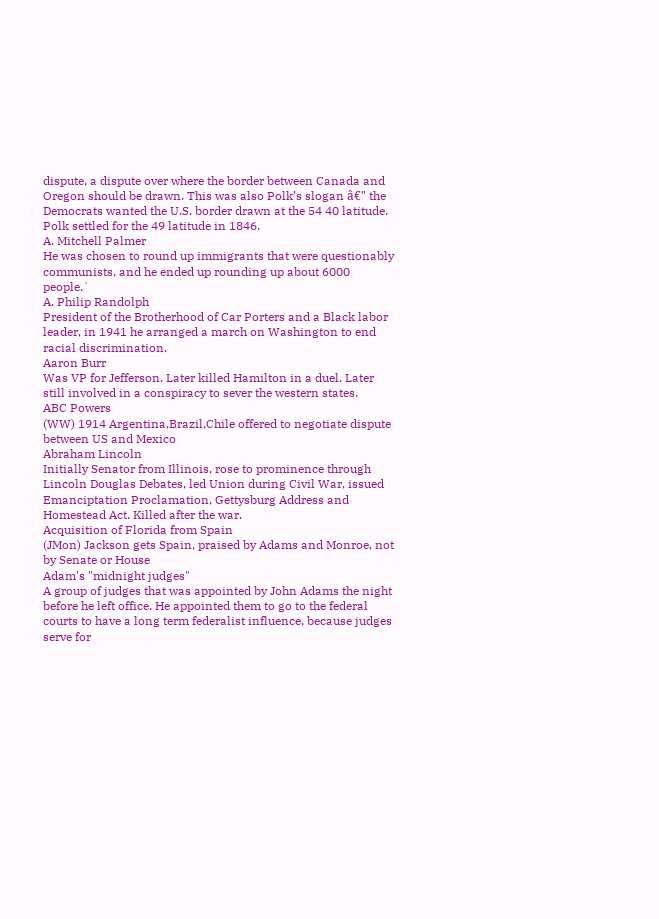dispute, a dispute over where the border between Canada and Oregon should be drawn. This was also Polk’s slogan â€" the Democrats wanted the U.S. border drawn at the 54 40 latitude. Polk settled for the 49 latitude in 1846.
A. Mitchell Palmer
He was chosen to round up immigrants that were questionably communists, and he ended up rounding up about 6000 people.`
A. Philip Randolph
President of the Brotherhood of Car Porters and a Black labor leader, in 1941 he arranged a march on Washington to end racial discrimination.
Aaron Burr
Was VP for Jefferson. Later killed Hamilton in a duel. Later still involved in a conspiracy to sever the western states.
ABC Powers
(WW) 1914 Argentina,Brazil,Chile offered to negotiate dispute between US and Mexico
Abraham Lincoln
Initially Senator from Illinois, rose to prominence through Lincoln Douglas Debates, led Union during Civil War, issued Emanciptation Proclamation, Gettysburg Address and Homestead Act. Killed after the war.
Acquisition of Florida from Spain
(JMon) Jackson gets Spain, praised by Adams and Monroe, not by Senate or House
Adam's "midnight judges"
A group of judges that was appointed by John Adams the night before he left office. He appointed them to go to the federal courts to have a long term federalist influence, because judges serve for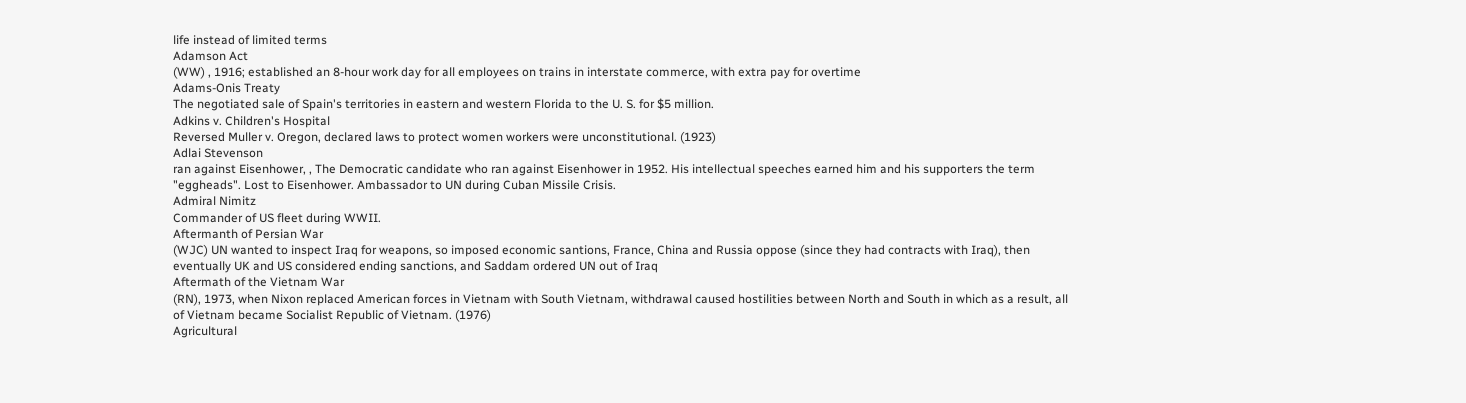life instead of limited terms
Adamson Act
(WW) , 1916; established an 8-hour work day for all employees on trains in interstate commerce, with extra pay for overtime
Adams-Onis Treaty
The negotiated sale of Spain's territories in eastern and western Florida to the U. S. for $5 million.
Adkins v. Children's Hospital
Reversed Muller v. Oregon, declared laws to protect women workers were unconstitutional. (1923)
Adlai Stevenson
ran against Eisenhower, , The Democratic candidate who ran against Eisenhower in 1952. His intellectual speeches earned him and his supporters the term "eggheads". Lost to Eisenhower. Ambassador to UN during Cuban Missile Crisis.
Admiral Nimitz
Commander of US fleet during WWII.
Aftermanth of Persian War
(WJC) UN wanted to inspect Iraq for weapons, so imposed economic santions, France, China and Russia oppose (since they had contracts with Iraq), then eventually UK and US considered ending sanctions, and Saddam ordered UN out of Iraq
Aftermath of the Vietnam War
(RN), 1973, when Nixon replaced American forces in Vietnam with South Vietnam, withdrawal caused hostilities between North and South in which as a result, all of Vietnam became Socialist Republic of Vietnam. (1976)
Agricultural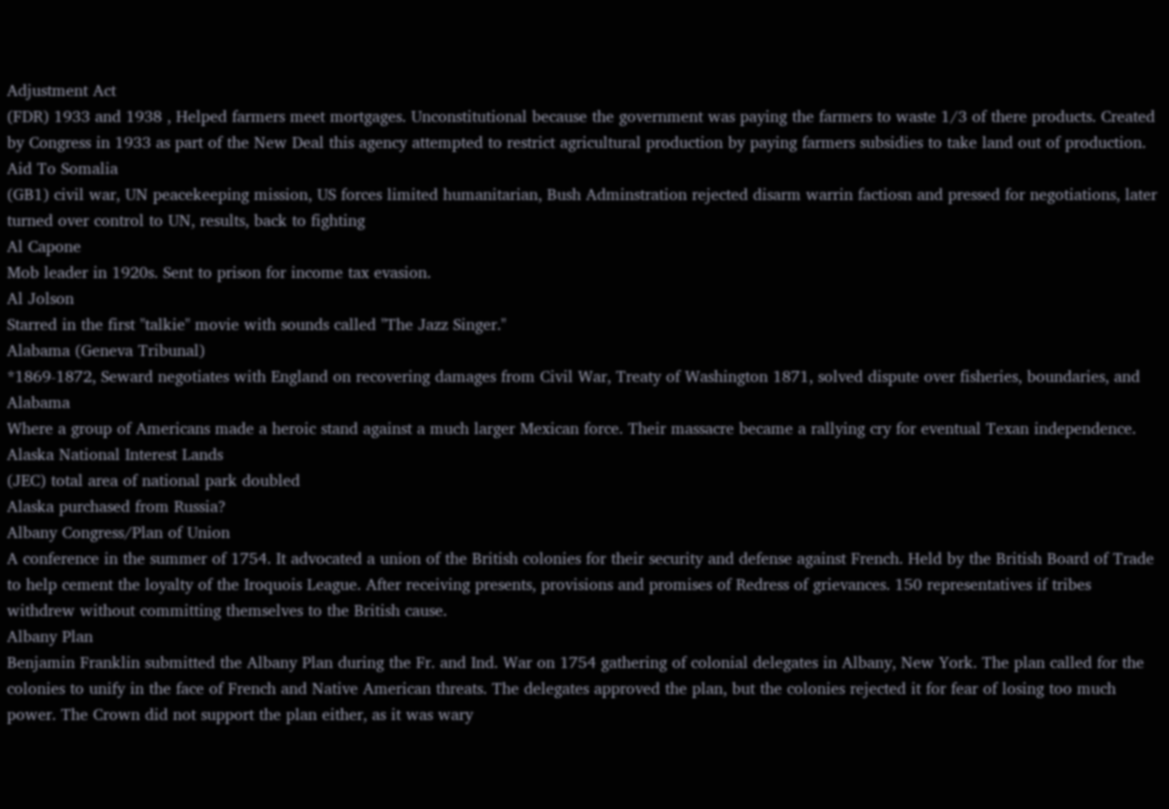Adjustment Act
(FDR) 1933 and 1938 , Helped farmers meet mortgages. Unconstitutional because the government was paying the farmers to waste 1/3 of there products. Created by Congress in 1933 as part of the New Deal this agency attempted to restrict agricultural production by paying farmers subsidies to take land out of production.
Aid To Somalia
(GB1) civil war, UN peacekeeping mission, US forces limited humanitarian, Bush Adminstration rejected disarm warrin factiosn and pressed for negotiations, later turned over control to UN, results, back to fighting
Al Capone
Mob leader in 1920s. Sent to prison for income tax evasion.
Al Jolson
Starred in the first "talkie" movie with sounds called "The Jazz Singer."
Alabama (Geneva Tribunal)
*1869-1872, Seward negotiates with England on recovering damages from Civil War, Treaty of Washington 1871, solved dispute over fisheries, boundaries, and Alabama
Where a group of Americans made a heroic stand against a much larger Mexican force. Their massacre became a rallying cry for eventual Texan independence.
Alaska National Interest Lands
(JEC) total area of national park doubled
Alaska purchased from Russia?
Albany Congress/Plan of Union
A conference in the summer of 1754. It advocated a union of the British colonies for their security and defense against French. Held by the British Board of Trade to help cement the loyalty of the Iroquois League. After receiving presents, provisions and promises of Redress of grievances. 150 representatives if tribes withdrew without committing themselves to the British cause.
Albany Plan
Benjamin Franklin submitted the Albany Plan during the Fr. and Ind. War on 1754 gathering of colonial delegates in Albany, New York. The plan called for the colonies to unify in the face of French and Native American threats. The delegates approved the plan, but the colonies rejected it for fear of losing too much power. The Crown did not support the plan either, as it was wary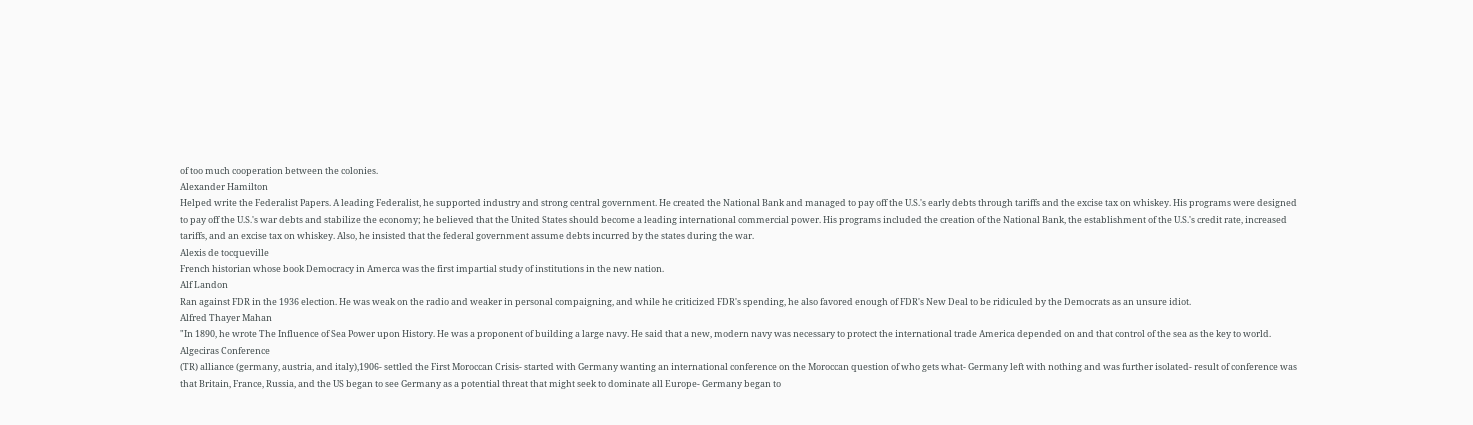of too much cooperation between the colonies.
Alexander Hamilton
Helped write the Federalist Papers. A leading Federalist, he supported industry and strong central government. He created the National Bank and managed to pay off the U.S.'s early debts through tariffs and the excise tax on whiskey. His programs were designed to pay off the U.S.'s war debts and stabilize the economy; he believed that the United States should become a leading international commercial power. His programs included the creation of the National Bank, the establishment of the U.S.'s credit rate, increased tariffs, and an excise tax on whiskey. Also, he insisted that the federal government assume debts incurred by the states during the war.
Alexis de tocqueville
French historian whose book Democracy in Amerca was the first impartial study of institutions in the new nation.
Alf Landon
Ran against FDR in the 1936 election. He was weak on the radio and weaker in personal compaigning, and while he criticized FDR's spending, he also favored enough of FDR's New Deal to be ridiculed by the Democrats as an unsure idiot.
Alfred Thayer Mahan
"In 1890, he wrote The Influence of Sea Power upon History. He was a proponent of building a large navy. He said that a new, modern navy was necessary to protect the international trade America depended on and that control of the sea as the key to world.
Algeciras Conference
(TR) alliance (germany, austria, and italy),1906- settled the First Moroccan Crisis- started with Germany wanting an international conference on the Moroccan question of who gets what- Germany left with nothing and was further isolated- result of conference was that Britain, France, Russia, and the US began to see Germany as a potential threat that might seek to dominate all Europe- Germany began to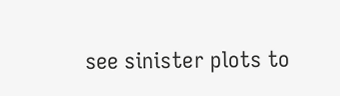see sinister plots to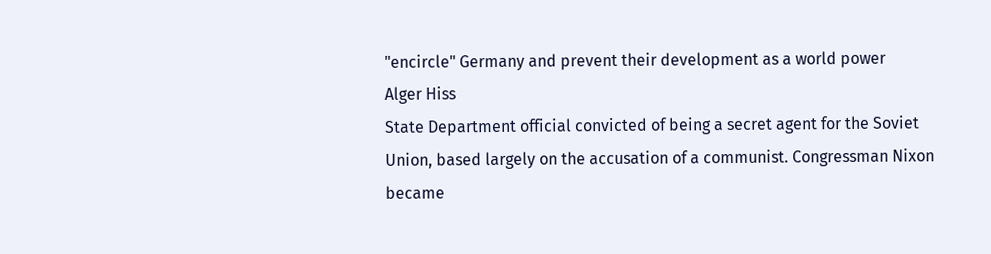"encircle" Germany and prevent their development as a world power
Alger Hiss
State Department official convicted of being a secret agent for the Soviet Union, based largely on the accusation of a communist. Congressman Nixon became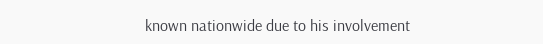known nationwide due to his involvement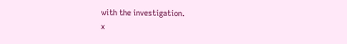with the investigation.
x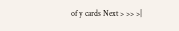of y cards Next > >> >|